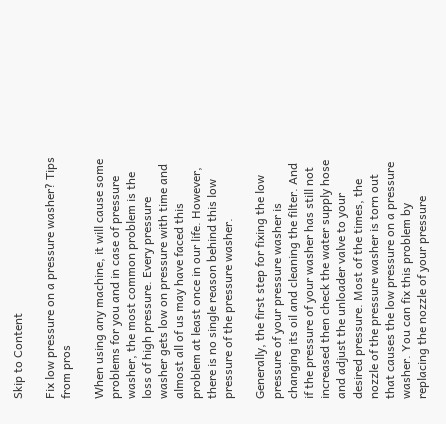Skip to Content

Fix low pressure on a pressure washer? Tips from pros

When using any machine, it will cause some problems for you and in case of pressure washer, the most common problem is the loss of high pressure. Every pressure washer gets low on pressure with time and almost all of us may have faced this problem at least once in our life. However, there is no single reason behind this low pressure of the pressure washer.

Generally, the first step for fixing the low pressure of your pressure washer is changing its oil and cleaning the filter. And if the pressure of your washer has still not increased then check the water supply hose and adjust the unloader valve to your desired pressure. Most of the times, the nozzle of the pressure washer is torn out that causes the low pressure on a pressure washer. You can fix this problem by replacing the nozzle of your pressure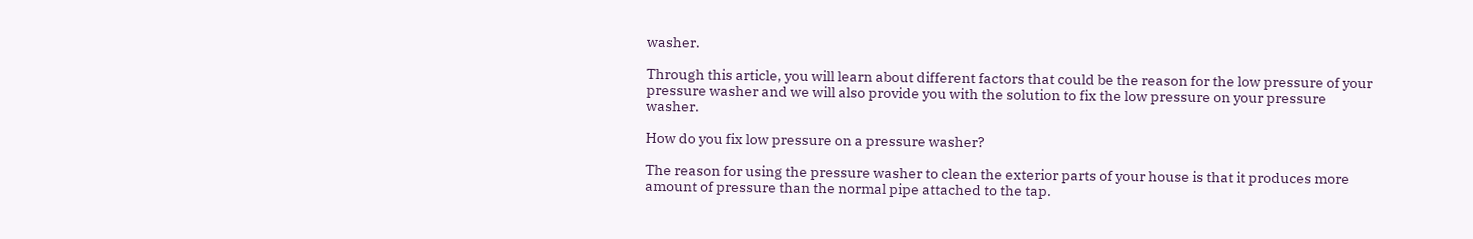washer.

Through this article, you will learn about different factors that could be the reason for the low pressure of your pressure washer and we will also provide you with the solution to fix the low pressure on your pressure washer.

How do you fix low pressure on a pressure washer?

The reason for using the pressure washer to clean the exterior parts of your house is that it produces more amount of pressure than the normal pipe attached to the tap.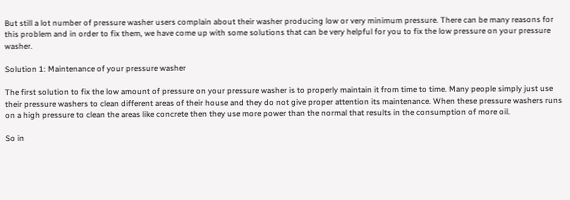But still a lot number of pressure washer users complain about their washer producing low or very minimum pressure. There can be many reasons for this problem and in order to fix them, we have come up with some solutions that can be very helpful for you to fix the low pressure on your pressure washer.

Solution 1: Maintenance of your pressure washer

The first solution to fix the low amount of pressure on your pressure washer is to properly maintain it from time to time. Many people simply just use their pressure washers to clean different areas of their house and they do not give proper attention its maintenance. When these pressure washers runs on a high pressure to clean the areas like concrete then they use more power than the normal that results in the consumption of more oil.

So in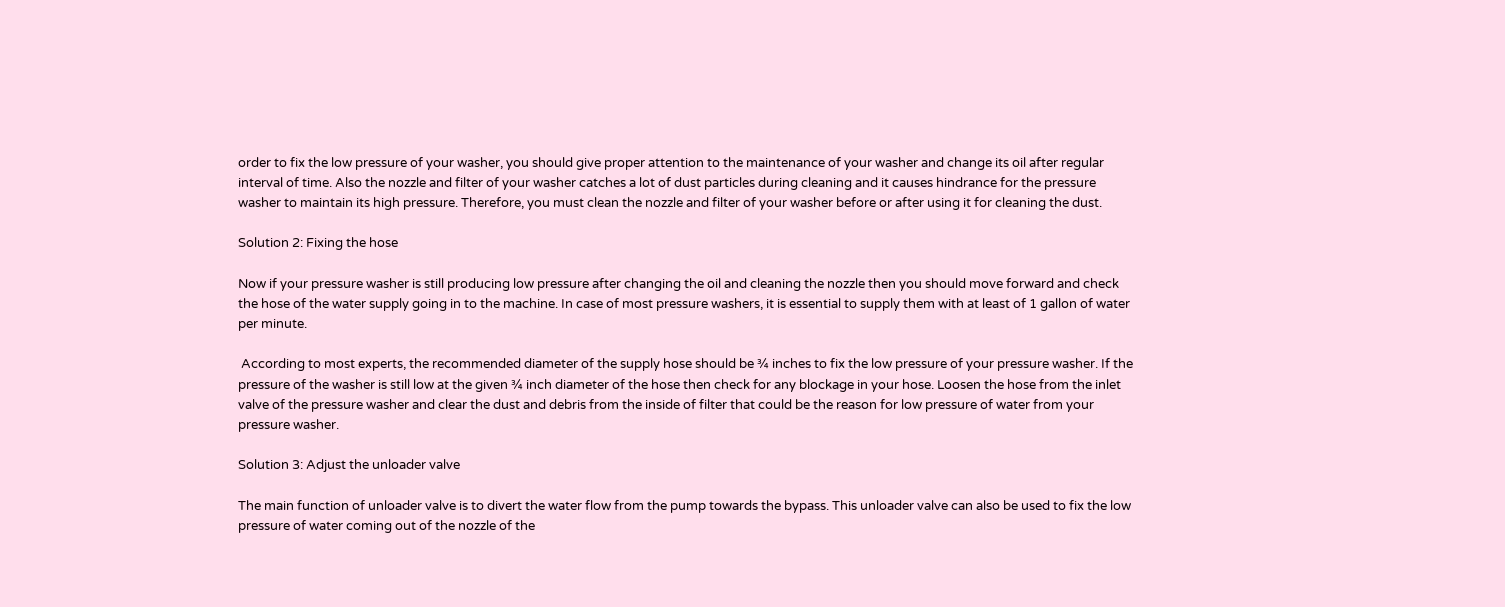order to fix the low pressure of your washer, you should give proper attention to the maintenance of your washer and change its oil after regular interval of time. Also the nozzle and filter of your washer catches a lot of dust particles during cleaning and it causes hindrance for the pressure washer to maintain its high pressure. Therefore, you must clean the nozzle and filter of your washer before or after using it for cleaning the dust.

Solution 2: Fixing the hose

Now if your pressure washer is still producing low pressure after changing the oil and cleaning the nozzle then you should move forward and check the hose of the water supply going in to the machine. In case of most pressure washers, it is essential to supply them with at least of 1 gallon of water per minute.

 According to most experts, the recommended diameter of the supply hose should be ¾ inches to fix the low pressure of your pressure washer. If the pressure of the washer is still low at the given ¾ inch diameter of the hose then check for any blockage in your hose. Loosen the hose from the inlet valve of the pressure washer and clear the dust and debris from the inside of filter that could be the reason for low pressure of water from your pressure washer.

Solution 3: Adjust the unloader valve

The main function of unloader valve is to divert the water flow from the pump towards the bypass. This unloader valve can also be used to fix the low pressure of water coming out of the nozzle of the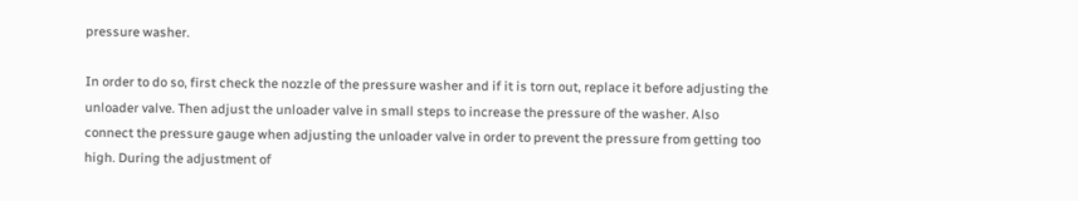pressure washer.

In order to do so, first check the nozzle of the pressure washer and if it is torn out, replace it before adjusting the unloader valve. Then adjust the unloader valve in small steps to increase the pressure of the washer. Also connect the pressure gauge when adjusting the unloader valve in order to prevent the pressure from getting too high. During the adjustment of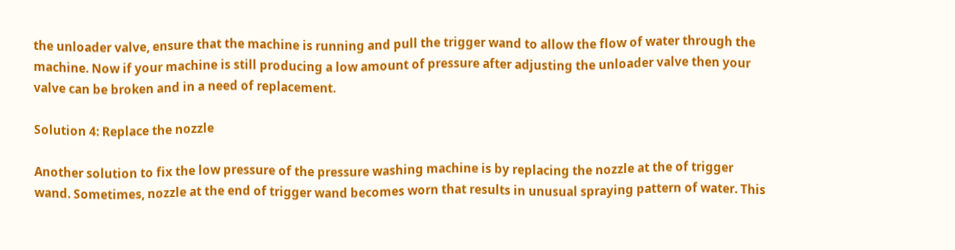the unloader valve, ensure that the machine is running and pull the trigger wand to allow the flow of water through the machine. Now if your machine is still producing a low amount of pressure after adjusting the unloader valve then your valve can be broken and in a need of replacement.

Solution 4: Replace the nozzle

Another solution to fix the low pressure of the pressure washing machine is by replacing the nozzle at the of trigger wand. Sometimes, nozzle at the end of trigger wand becomes worn that results in unusual spraying pattern of water. This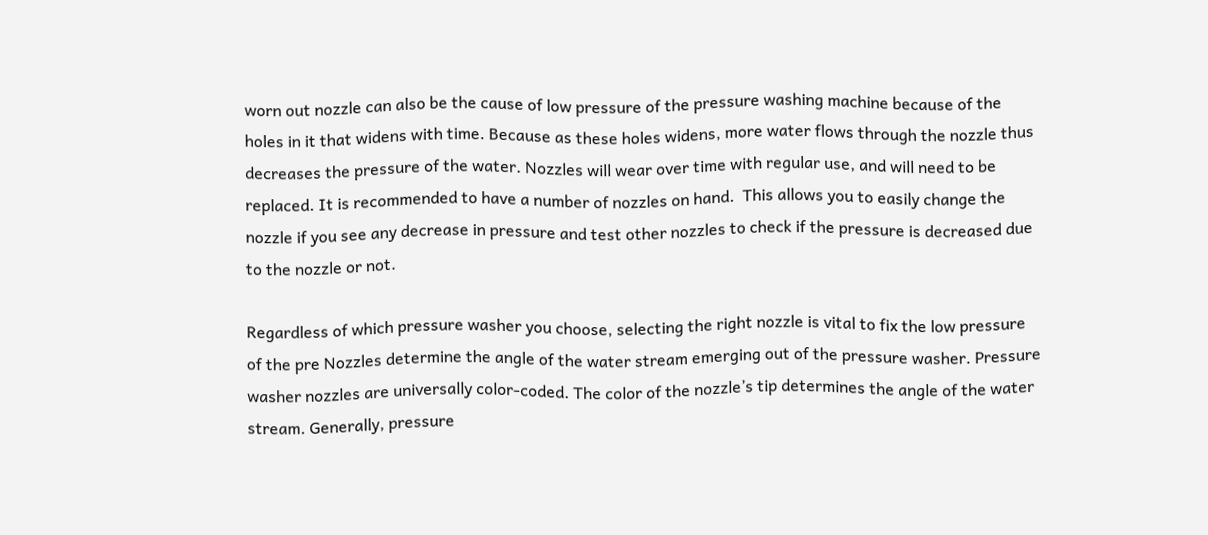worn out nozzle can also be the cause of low pressure of the pressure washing machine because of the holes in it that widens with time. Because as these holes widens, more water flows through the nozzle thus decreases the pressure of the water. Nozzles will wear over time with regular use, and will need to be replaced. It is recommended to have a number of nozzles on hand.  This allows you to easily change the nozzle if you see any decrease in pressure and test other nozzles to check if the pressure is decreased due to the nozzle or not.

Regardless of which pressure washer you choose, selecting the right nozzle is vital to fix the low pressure of the pre Nozzles determine the angle of the water stream emerging out of the pressure washer. Pressure washer nozzles are universally color-coded. The color of the nozzle’s tip determines the angle of the water stream. Generally, pressure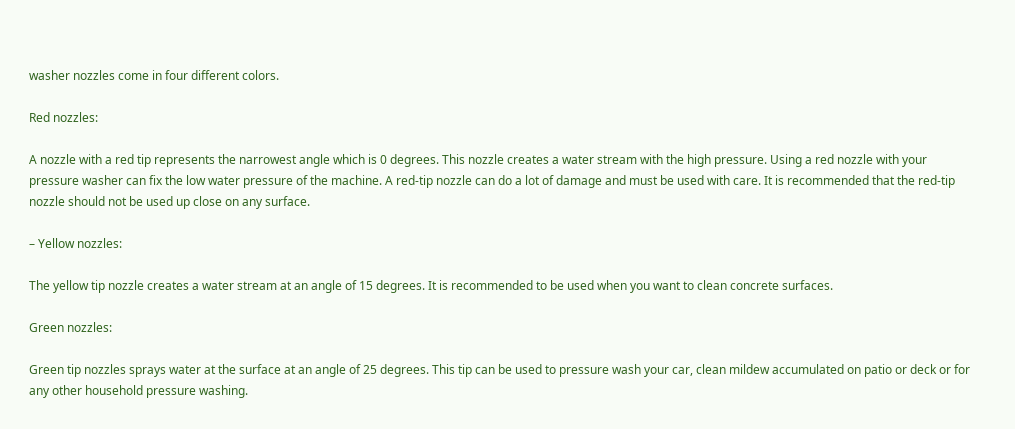washer nozzles come in four different colors.

Red nozzles:

A nozzle with a red tip represents the narrowest angle which is 0 degrees. This nozzle creates a water stream with the high pressure. Using a red nozzle with your pressure washer can fix the low water pressure of the machine. A red-tip nozzle can do a lot of damage and must be used with care. It is recommended that the red-tip nozzle should not be used up close on any surface.

– Yellow nozzles:

The yellow tip nozzle creates a water stream at an angle of 15 degrees. It is recommended to be used when you want to clean concrete surfaces.

Green nozzles:

Green tip nozzles sprays water at the surface at an angle of 25 degrees. This tip can be used to pressure wash your car, clean mildew accumulated on patio or deck or for any other household pressure washing.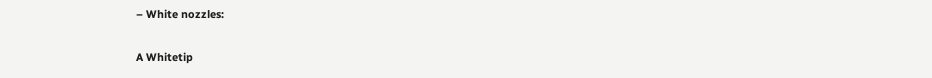– White nozzles:

A Whitetip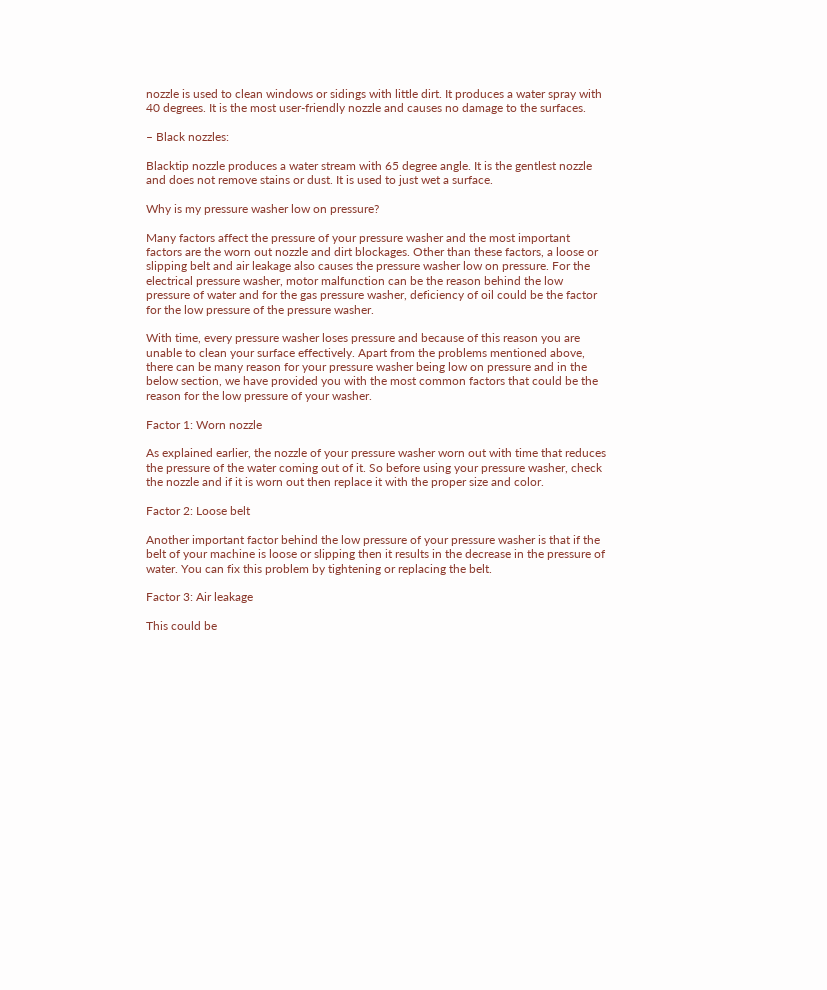nozzle is used to clean windows or sidings with little dirt. It produces a water spray with 40 degrees. It is the most user-friendly nozzle and causes no damage to the surfaces.

– Black nozzles:

Blacktip nozzle produces a water stream with 65 degree angle. It is the gentlest nozzle and does not remove stains or dust. It is used to just wet a surface.

Why is my pressure washer low on pressure?

Many factors affect the pressure of your pressure washer and the most important factors are the worn out nozzle and dirt blockages. Other than these factors, a loose or slipping belt and air leakage also causes the pressure washer low on pressure. For the electrical pressure washer, motor malfunction can be the reason behind the low pressure of water and for the gas pressure washer, deficiency of oil could be the factor for the low pressure of the pressure washer.

With time, every pressure washer loses pressure and because of this reason you are unable to clean your surface effectively. Apart from the problems mentioned above, there can be many reason for your pressure washer being low on pressure and in the below section, we have provided you with the most common factors that could be the reason for the low pressure of your washer.

Factor 1: Worn nozzle

As explained earlier, the nozzle of your pressure washer worn out with time that reduces the pressure of the water coming out of it. So before using your pressure washer, check the nozzle and if it is worn out then replace it with the proper size and color.

Factor 2: Loose belt

Another important factor behind the low pressure of your pressure washer is that if the belt of your machine is loose or slipping then it results in the decrease in the pressure of water. You can fix this problem by tightening or replacing the belt.

Factor 3: Air leakage

This could be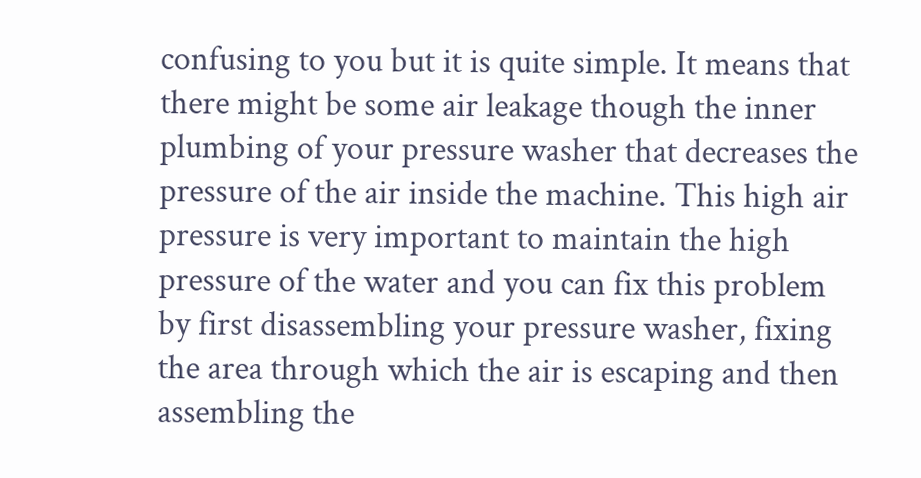confusing to you but it is quite simple. It means that there might be some air leakage though the inner plumbing of your pressure washer that decreases the pressure of the air inside the machine. This high air pressure is very important to maintain the high pressure of the water and you can fix this problem by first disassembling your pressure washer, fixing the area through which the air is escaping and then assembling the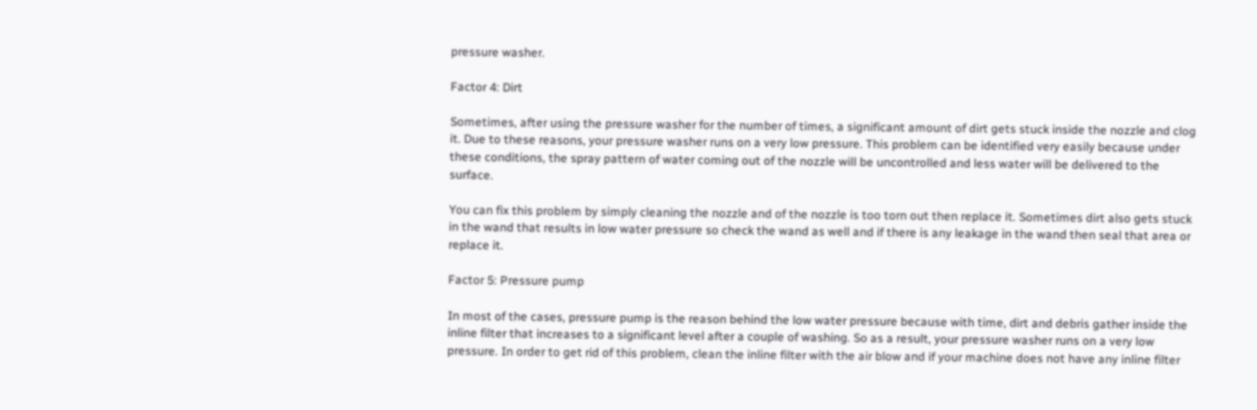pressure washer.

Factor 4: Dirt

Sometimes, after using the pressure washer for the number of times, a significant amount of dirt gets stuck inside the nozzle and clog it. Due to these reasons, your pressure washer runs on a very low pressure. This problem can be identified very easily because under these conditions, the spray pattern of water coming out of the nozzle will be uncontrolled and less water will be delivered to the surface.

You can fix this problem by simply cleaning the nozzle and of the nozzle is too torn out then replace it. Sometimes dirt also gets stuck in the wand that results in low water pressure so check the wand as well and if there is any leakage in the wand then seal that area or replace it.

Factor 5: Pressure pump

In most of the cases, pressure pump is the reason behind the low water pressure because with time, dirt and debris gather inside the inline filter that increases to a significant level after a couple of washing. So as a result, your pressure washer runs on a very low pressure. In order to get rid of this problem, clean the inline filter with the air blow and if your machine does not have any inline filter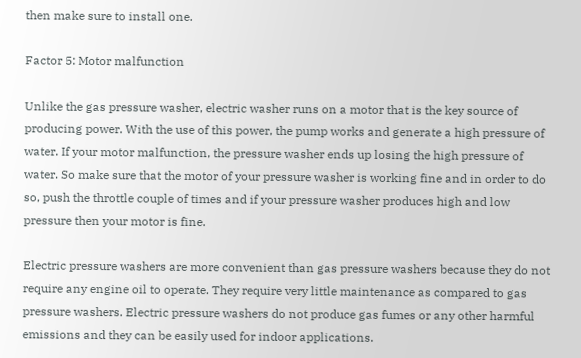then make sure to install one.

Factor 5: Motor malfunction

Unlike the gas pressure washer, electric washer runs on a motor that is the key source of producing power. With the use of this power, the pump works and generate a high pressure of water. If your motor malfunction, the pressure washer ends up losing the high pressure of water. So make sure that the motor of your pressure washer is working fine and in order to do so, push the throttle couple of times and if your pressure washer produces high and low pressure then your motor is fine.

Electric pressure washers are more convenient than gas pressure washers because they do not require any engine oil to operate. They require very little maintenance as compared to gas pressure washers. Electric pressure washers do not produce gas fumes or any other harmful emissions and they can be easily used for indoor applications.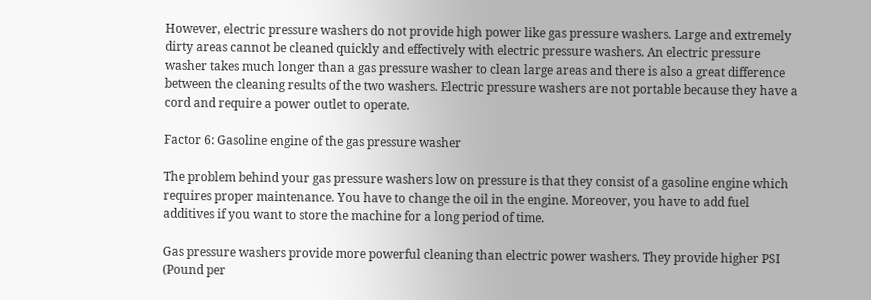However, electric pressure washers do not provide high power like gas pressure washers. Large and extremely dirty areas cannot be cleaned quickly and effectively with electric pressure washers. An electric pressure washer takes much longer than a gas pressure washer to clean large areas and there is also a great difference between the cleaning results of the two washers. Electric pressure washers are not portable because they have a cord and require a power outlet to operate.

Factor 6: Gasoline engine of the gas pressure washer

The problem behind your gas pressure washers low on pressure is that they consist of a gasoline engine which requires proper maintenance. You have to change the oil in the engine. Moreover, you have to add fuel additives if you want to store the machine for a long period of time.

Gas pressure washers provide more powerful cleaning than electric power washers. They provide higher PSI (Pound per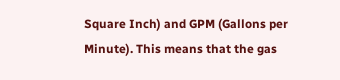Square Inch) and GPM (Gallons per Minute). This means that the gas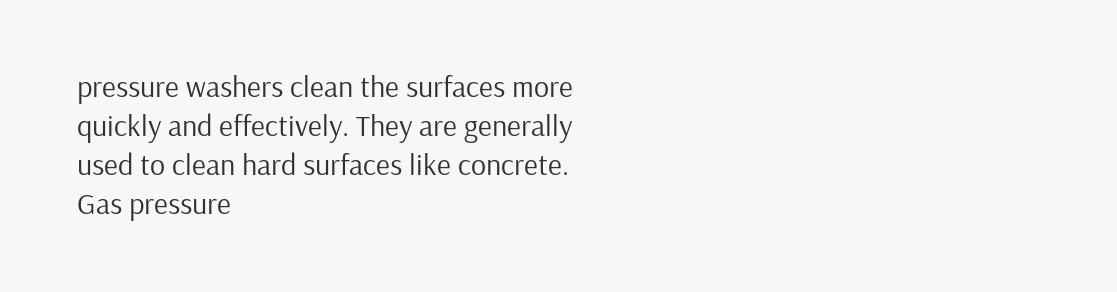pressure washers clean the surfaces more quickly and effectively. They are generally used to clean hard surfaces like concrete. Gas pressure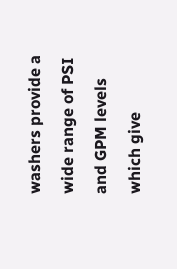washers provide a wide range of PSI and GPM levels which give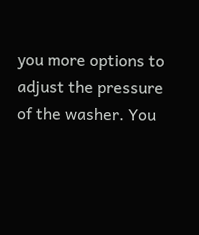you more options to adjust the pressure of the washer. You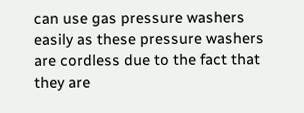can use gas pressure washers easily as these pressure washers are cordless due to the fact that they are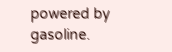powered by gasoline.